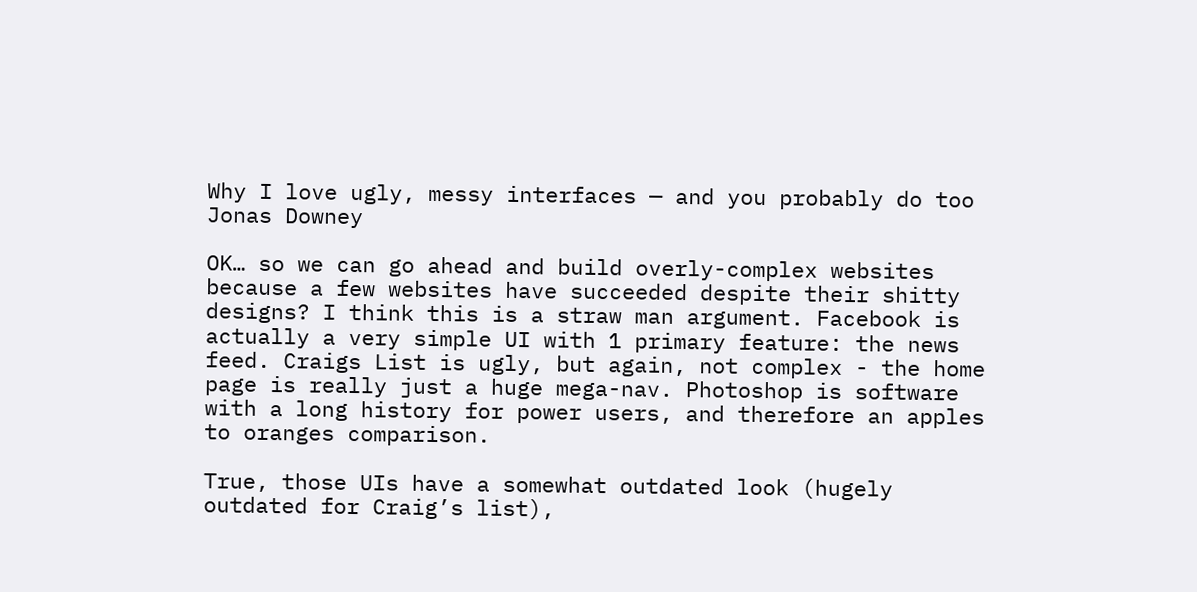Why I love ugly, messy interfaces — and you probably do too
Jonas Downey

OK… so we can go ahead and build overly-complex websites because a few websites have succeeded despite their shitty designs? I think this is a straw man argument. Facebook is actually a very simple UI with 1 primary feature: the news feed. Craigs List is ugly, but again, not complex - the home page is really just a huge mega-nav. Photoshop is software with a long history for power users, and therefore an apples to oranges comparison.

True, those UIs have a somewhat outdated look (hugely outdated for Craig’s list),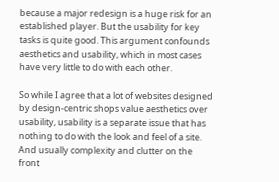because a major redesign is a huge risk for an established player. But the usability for key tasks is quite good. This argument confounds aesthetics and usability, which in most cases have very little to do with each other.

So while I agree that a lot of websites designed by design-centric shops value aesthetics over usability, usability is a separate issue that has nothing to do with the look and feel of a site. And usually complexity and clutter on the front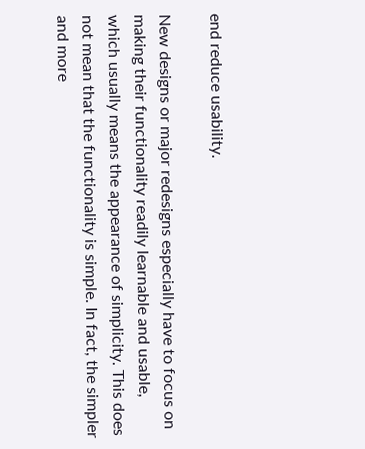end reduce usability.

New designs or major redesigns especially have to focus on making their functionality readily learnable and usable, which usually means the appearance of simplicity. This does not mean that the functionality is simple. In fact, the simpler and more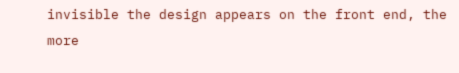invisible the design appears on the front end, the more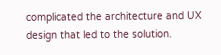complicated the architecture and UX design that led to the solution.